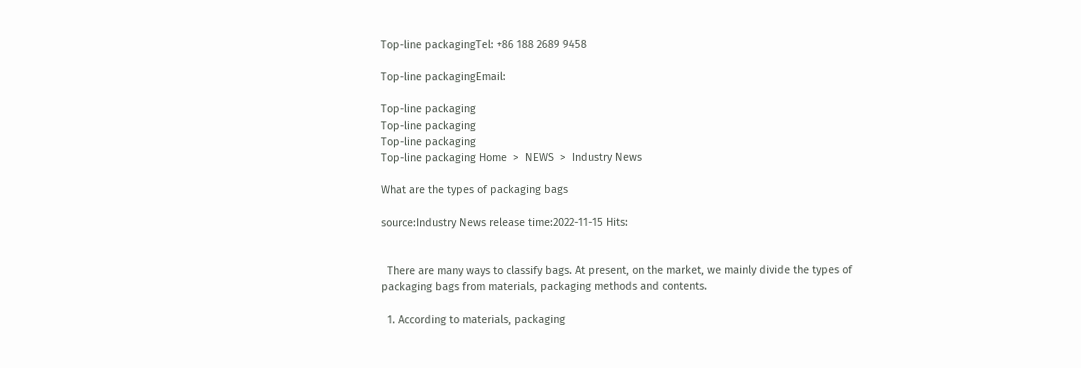Top-line packagingTel: +86 188 2689 9458

Top-line packagingEmail:

Top-line packaging
Top-line packaging
Top-line packaging
Top-line packaging Home  >  NEWS  >  Industry News

What are the types of packaging bags

source:Industry News release time:2022-11-15 Hits:


  There are many ways to classify bags. At present, on the market, we mainly divide the types of packaging bags from materials, packaging methods and contents.

  1. According to materials, packaging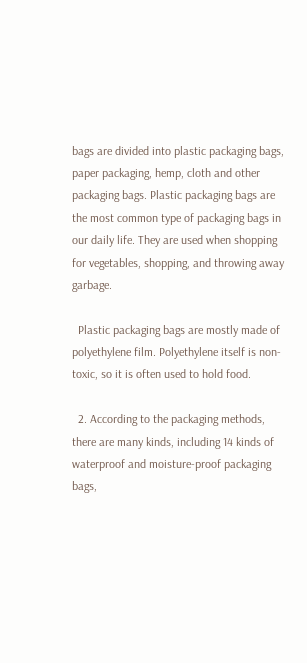bags are divided into plastic packaging bags, paper packaging, hemp, cloth and other packaging bags. Plastic packaging bags are the most common type of packaging bags in our daily life. They are used when shopping for vegetables, shopping, and throwing away garbage.

  Plastic packaging bags are mostly made of polyethylene film. Polyethylene itself is non-toxic, so it is often used to hold food.

  2. According to the packaging methods, there are many kinds, including 14 kinds of waterproof and moisture-proof packaging bags,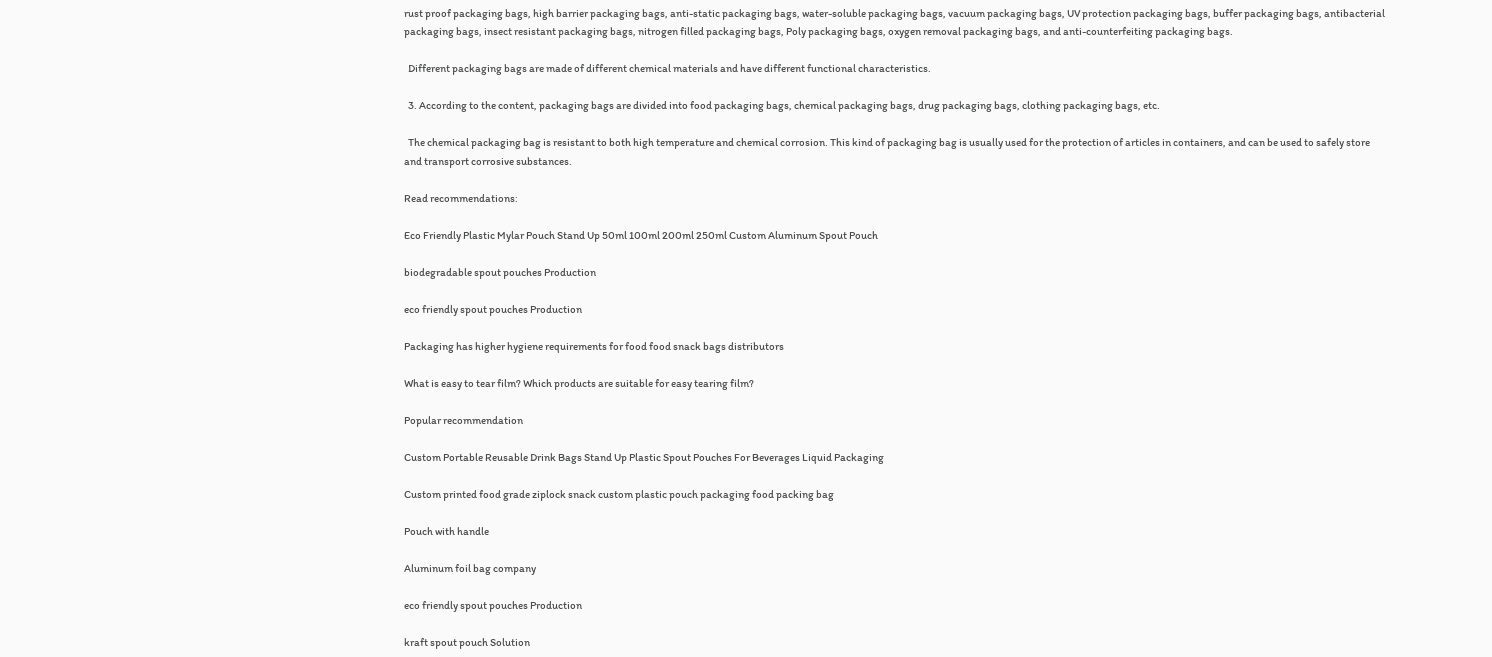rust proof packaging bags, high barrier packaging bags, anti-static packaging bags, water-soluble packaging bags, vacuum packaging bags, UV protection packaging bags, buffer packaging bags, antibacterial packaging bags, insect resistant packaging bags, nitrogen filled packaging bags, Poly packaging bags, oxygen removal packaging bags, and anti-counterfeiting packaging bags.

  Different packaging bags are made of different chemical materials and have different functional characteristics.

  3. According to the content, packaging bags are divided into food packaging bags, chemical packaging bags, drug packaging bags, clothing packaging bags, etc.

  The chemical packaging bag is resistant to both high temperature and chemical corrosion. This kind of packaging bag is usually used for the protection of articles in containers, and can be used to safely store and transport corrosive substances.

Read recommendations:

Eco Friendly Plastic Mylar Pouch Stand Up 50ml 100ml 200ml 250ml Custom Aluminum Spout Pouch

biodegradable spout pouches Production

eco friendly spout pouches Production

Packaging has higher hygiene requirements for food food snack bags distributors

What is easy to tear film? Which products are suitable for easy tearing film?

Popular recommendation

Custom Portable Reusable Drink Bags Stand Up Plastic Spout Pouches For Beverages Liquid Packaging

Custom printed food grade ziplock snack custom plastic pouch packaging food packing bag

Pouch with handle

Aluminum foil bag company

eco friendly spout pouches Production

kraft spout pouch Solution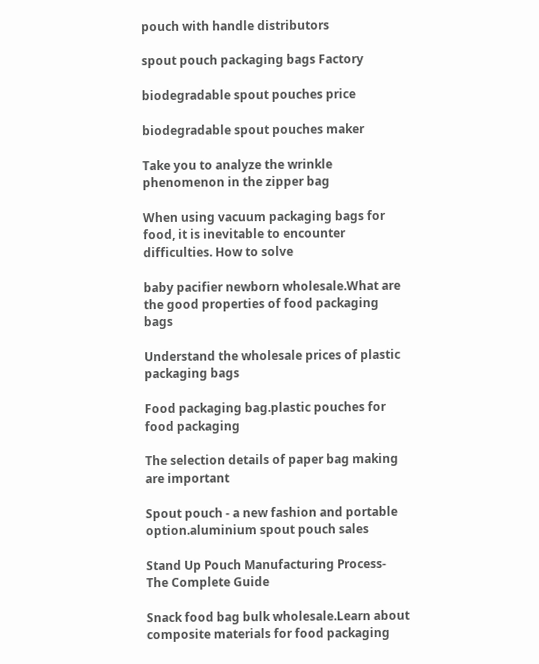pouch with handle distributors

spout pouch packaging bags Factory

biodegradable spout pouches price

biodegradable spout pouches maker

Take you to analyze the wrinkle phenomenon in the zipper bag

When using vacuum packaging bags for food, it is inevitable to encounter difficulties. How to solve

baby pacifier newborn wholesale.What are the good properties of food packaging bags

Understand the wholesale prices of plastic packaging bags

Food packaging bag.plastic pouches for food packaging

The selection details of paper bag making are important

Spout pouch - a new fashion and portable option.aluminium spout pouch sales

Stand Up Pouch Manufacturing Process- The Complete Guide

Snack food bag bulk wholesale.Learn about composite materials for food packaging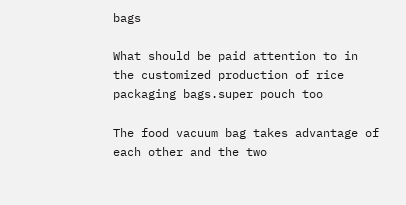bags

What should be paid attention to in the customized production of rice packaging bags.super pouch too

The food vacuum bag takes advantage of each other and the two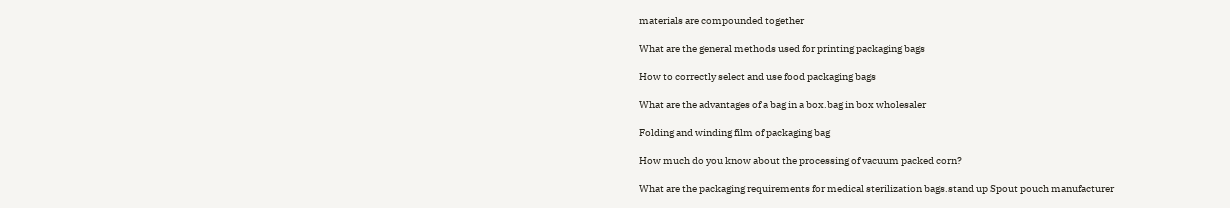materials are compounded together

What are the general methods used for printing packaging bags

How to correctly select and use food packaging bags

What are the advantages of a bag in a box.bag in box wholesaler

Folding and winding film of packaging bag

How much do you know about the processing of vacuum packed corn?

What are the packaging requirements for medical sterilization bags.stand up Spout pouch manufacturer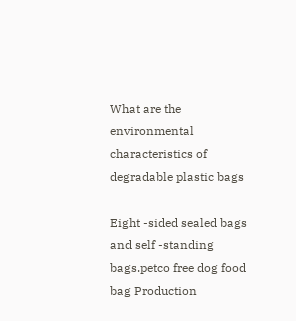What are the environmental characteristics of degradable plastic bags

Eight -sided sealed bags and self -standing bags.petco free dog food bag Production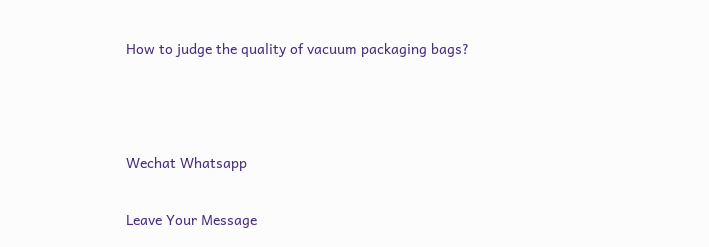How to judge the quality of vacuum packaging bags?



Wechat Whatsapp

Leave Your Message